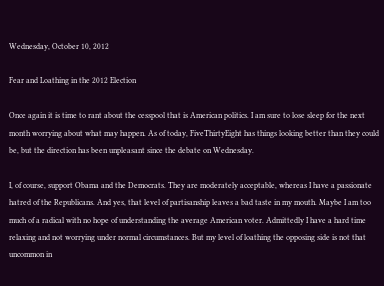Wednesday, October 10, 2012

Fear and Loathing in the 2012 Election

Once again it is time to rant about the cesspool that is American politics. I am sure to lose sleep for the next month worrying about what may happen. As of today, FiveThirtyEight has things looking better than they could be, but the direction has been unpleasant since the debate on Wednesday.

I, of course, support Obama and the Democrats. They are moderately acceptable, whereas I have a passionate hatred of the Republicans. And yes, that level of partisanship leaves a bad taste in my mouth. Maybe I am too much of a radical with no hope of understanding the average American voter. Admittedly I have a hard time relaxing and not worrying under normal circumstances. But my level of loathing the opposing side is not that uncommon in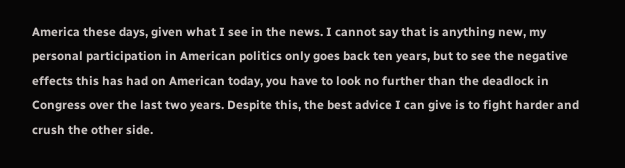America these days, given what I see in the news. I cannot say that is anything new, my personal participation in American politics only goes back ten years, but to see the negative effects this has had on American today, you have to look no further than the deadlock in Congress over the last two years. Despite this, the best advice I can give is to fight harder and crush the other side.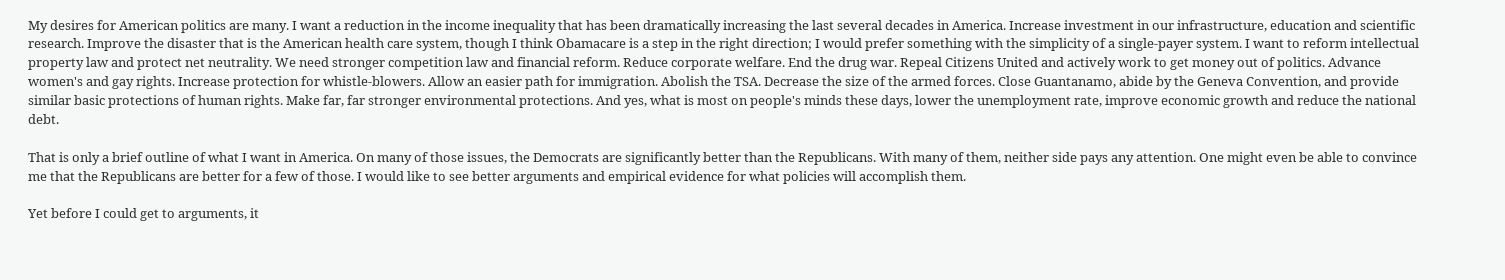My desires for American politics are many. I want a reduction in the income inequality that has been dramatically increasing the last several decades in America. Increase investment in our infrastructure, education and scientific research. Improve the disaster that is the American health care system, though I think Obamacare is a step in the right direction; I would prefer something with the simplicity of a single-payer system. I want to reform intellectual property law and protect net neutrality. We need stronger competition law and financial reform. Reduce corporate welfare. End the drug war. Repeal Citizens United and actively work to get money out of politics. Advance women's and gay rights. Increase protection for whistle-blowers. Allow an easier path for immigration. Abolish the TSA. Decrease the size of the armed forces. Close Guantanamo, abide by the Geneva Convention, and provide similar basic protections of human rights. Make far, far stronger environmental protections. And yes, what is most on people's minds these days, lower the unemployment rate, improve economic growth and reduce the national debt.

That is only a brief outline of what I want in America. On many of those issues, the Democrats are significantly better than the Republicans. With many of them, neither side pays any attention. One might even be able to convince me that the Republicans are better for a few of those. I would like to see better arguments and empirical evidence for what policies will accomplish them.

Yet before I could get to arguments, it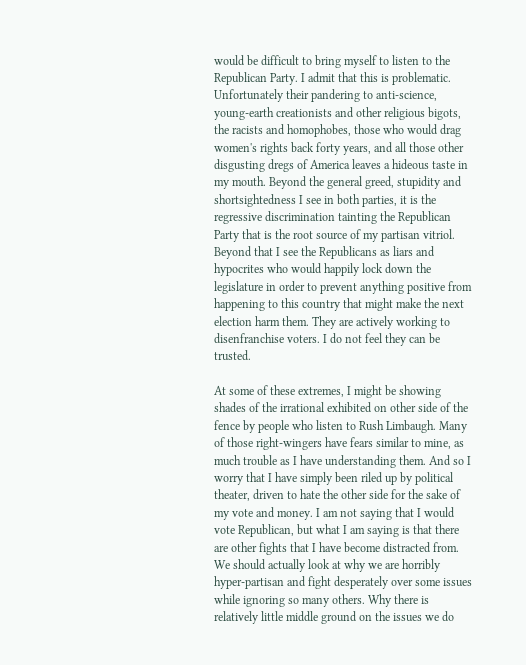would be difficult to bring myself to listen to the Republican Party. I admit that this is problematic. Unfortunately their pandering to anti-science, young-earth creationists and other religious bigots, the racists and homophobes, those who would drag women's rights back forty years, and all those other disgusting dregs of America leaves a hideous taste in my mouth. Beyond the general greed, stupidity and shortsightedness I see in both parties, it is the regressive discrimination tainting the Republican Party that is the root source of my partisan vitriol. Beyond that I see the Republicans as liars and hypocrites who would happily lock down the legislature in order to prevent anything positive from happening to this country that might make the next election harm them. They are actively working to disenfranchise voters. I do not feel they can be trusted.

At some of these extremes, I might be showing shades of the irrational exhibited on other side of the fence by people who listen to Rush Limbaugh. Many of those right-wingers have fears similar to mine, as much trouble as I have understanding them. And so I worry that I have simply been riled up by political theater, driven to hate the other side for the sake of my vote and money. I am not saying that I would vote Republican, but what I am saying is that there are other fights that I have become distracted from. We should actually look at why we are horribly hyper-partisan and fight desperately over some issues while ignoring so many others. Why there is relatively little middle ground on the issues we do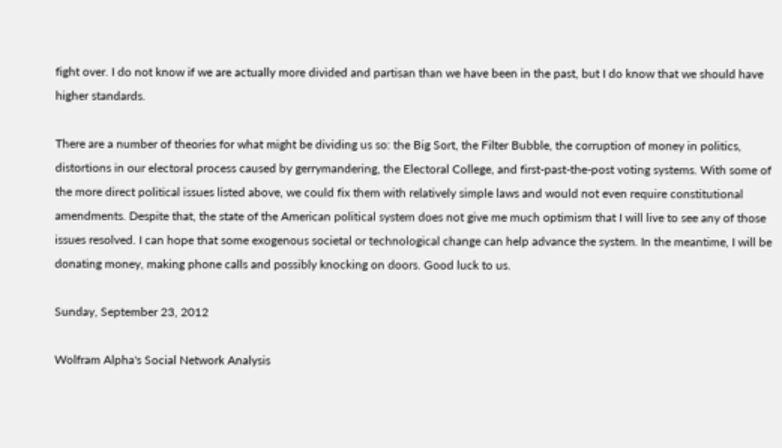fight over. I do not know if we are actually more divided and partisan than we have been in the past, but I do know that we should have higher standards.

There are a number of theories for what might be dividing us so: the Big Sort, the Filter Bubble, the corruption of money in politics, distortions in our electoral process caused by gerrymandering, the Electoral College, and first-past-the-post voting systems. With some of the more direct political issues listed above, we could fix them with relatively simple laws and would not even require constitutional amendments. Despite that, the state of the American political system does not give me much optimism that I will live to see any of those issues resolved. I can hope that some exogenous societal or technological change can help advance the system. In the meantime, I will be donating money, making phone calls and possibly knocking on doors. Good luck to us.

Sunday, September 23, 2012

Wolfram Alpha's Social Network Analysis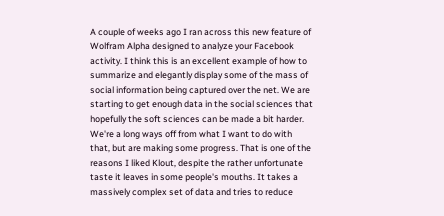A couple of weeks ago I ran across this new feature of Wolfram Alpha designed to analyze your Facebook activity. I think this is an excellent example of how to summarize and elegantly display some of the mass of social information being captured over the net. We are starting to get enough data in the social sciences that hopefully the soft sciences can be made a bit harder. We're a long ways off from what I want to do with that, but are making some progress. That is one of the reasons I liked Klout, despite the rather unfortunate taste it leaves in some people's mouths. It takes a massively complex set of data and tries to reduce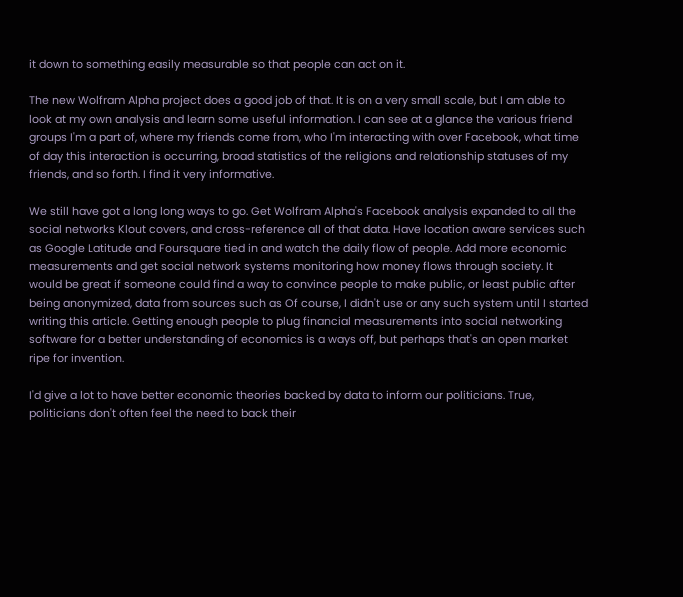it down to something easily measurable so that people can act on it.

The new Wolfram Alpha project does a good job of that. It is on a very small scale, but I am able to look at my own analysis and learn some useful information. I can see at a glance the various friend groups I'm a part of, where my friends come from, who I'm interacting with over Facebook, what time of day this interaction is occurring, broad statistics of the religions and relationship statuses of my friends, and so forth. I find it very informative.

We still have got a long long ways to go. Get Wolfram Alpha's Facebook analysis expanded to all the social networks Klout covers, and cross-reference all of that data. Have location aware services such as Google Latitude and Foursquare tied in and watch the daily flow of people. Add more economic measurements and get social network systems monitoring how money flows through society. It would be great if someone could find a way to convince people to make public, or least public after being anonymized, data from sources such as Of course, I didn't use or any such system until I started writing this article. Getting enough people to plug financial measurements into social networking software for a better understanding of economics is a ways off, but perhaps that's an open market ripe for invention.

I'd give a lot to have better economic theories backed by data to inform our politicians. True, politicians don't often feel the need to back their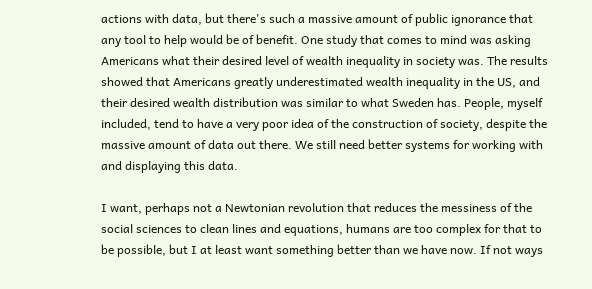actions with data, but there's such a massive amount of public ignorance that any tool to help would be of benefit. One study that comes to mind was asking Americans what their desired level of wealth inequality in society was. The results showed that Americans greatly underestimated wealth inequality in the US, and their desired wealth distribution was similar to what Sweden has. People, myself included, tend to have a very poor idea of the construction of society, despite the massive amount of data out there. We still need better systems for working with and displaying this data.

I want, perhaps not a Newtonian revolution that reduces the messiness of the social sciences to clean lines and equations, humans are too complex for that to be possible, but I at least want something better than we have now. If not ways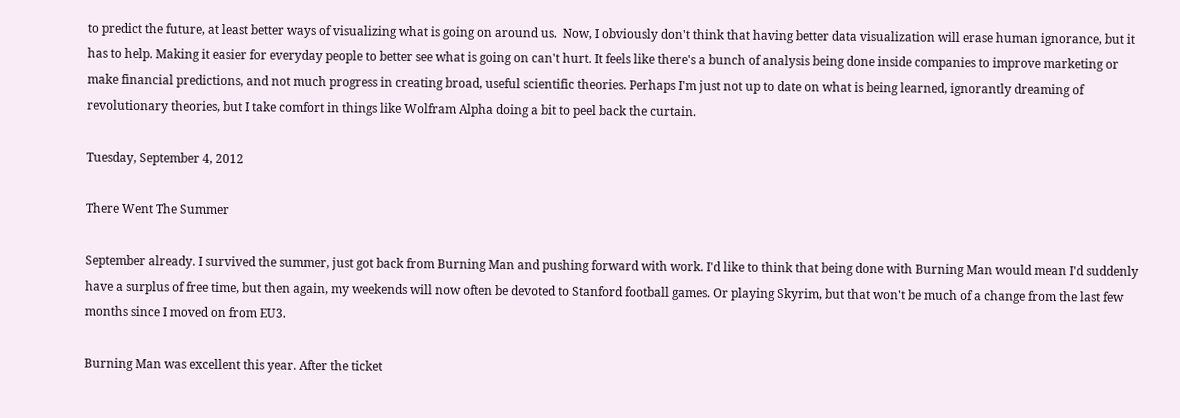to predict the future, at least better ways of visualizing what is going on around us.  Now, I obviously don't think that having better data visualization will erase human ignorance, but it has to help. Making it easier for everyday people to better see what is going on can't hurt. It feels like there's a bunch of analysis being done inside companies to improve marketing or make financial predictions, and not much progress in creating broad, useful scientific theories. Perhaps I'm just not up to date on what is being learned, ignorantly dreaming of revolutionary theories, but I take comfort in things like Wolfram Alpha doing a bit to peel back the curtain.

Tuesday, September 4, 2012

There Went The Summer

September already. I survived the summer, just got back from Burning Man and pushing forward with work. I'd like to think that being done with Burning Man would mean I'd suddenly have a surplus of free time, but then again, my weekends will now often be devoted to Stanford football games. Or playing Skyrim, but that won't be much of a change from the last few months since I moved on from EU3.

Burning Man was excellent this year. After the ticket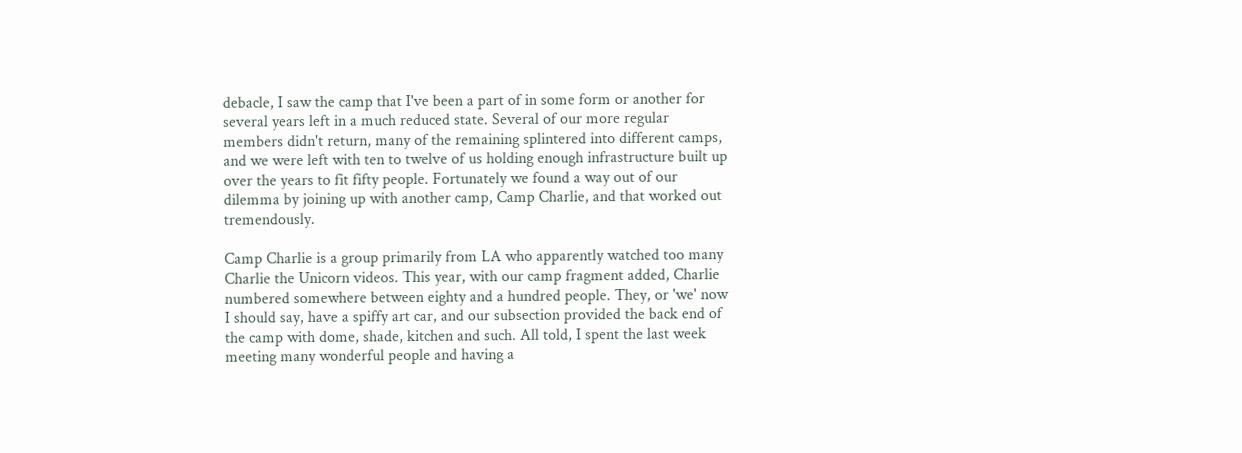debacle, I saw the camp that I've been a part of in some form or another for several years left in a much reduced state. Several of our more regular members didn't return, many of the remaining splintered into different camps, and we were left with ten to twelve of us holding enough infrastructure built up over the years to fit fifty people. Fortunately we found a way out of our dilemma by joining up with another camp, Camp Charlie, and that worked out tremendously.

Camp Charlie is a group primarily from LA who apparently watched too many Charlie the Unicorn videos. This year, with our camp fragment added, Charlie numbered somewhere between eighty and a hundred people. They, or 'we' now I should say, have a spiffy art car, and our subsection provided the back end of the camp with dome, shade, kitchen and such. All told, I spent the last week meeting many wonderful people and having a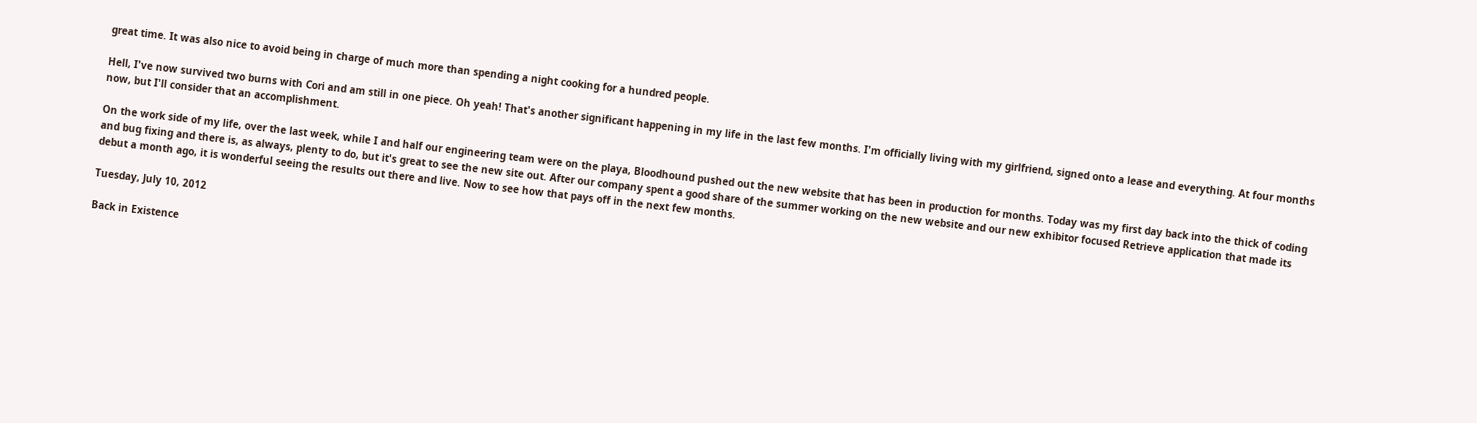great time. It was also nice to avoid being in charge of much more than spending a night cooking for a hundred people.

Hell, I've now survived two burns with Cori and am still in one piece. Oh yeah! That's another significant happening in my life in the last few months. I'm officially living with my girlfriend, signed onto a lease and everything. At four months now, but I'll consider that an accomplishment.

On the work side of my life, over the last week, while I and half our engineering team were on the playa, Bloodhound pushed out the new website that has been in production for months. Today was my first day back into the thick of coding and bug fixing and there is, as always, plenty to do, but it's great to see the new site out. After our company spent a good share of the summer working on the new website and our new exhibitor focused Retrieve application that made its debut a month ago, it is wonderful seeing the results out there and live. Now to see how that pays off in the next few months.

Tuesday, July 10, 2012

Back in Existence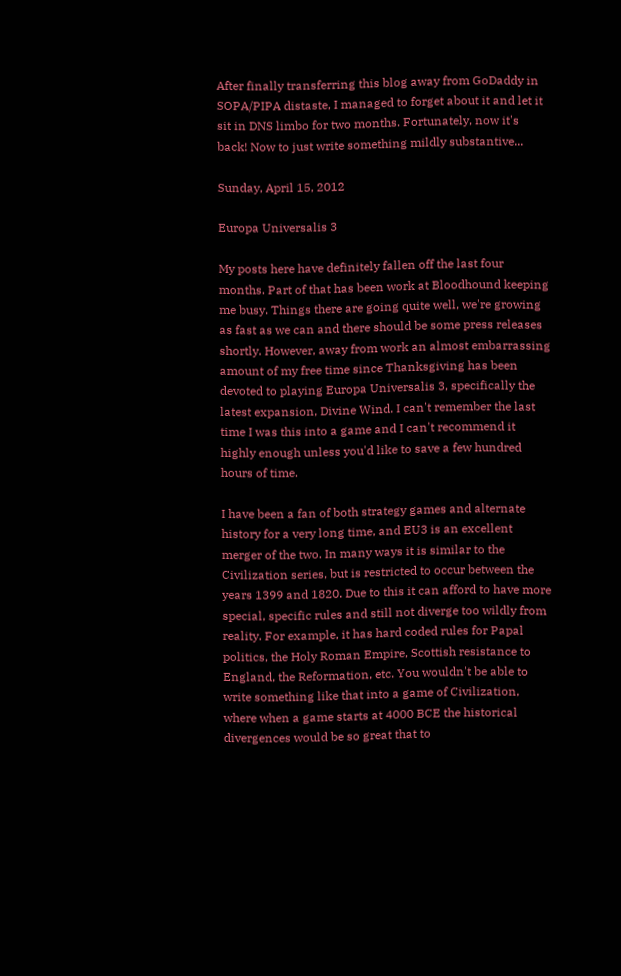After finally transferring this blog away from GoDaddy in SOPA/PIPA distaste, I managed to forget about it and let it sit in DNS limbo for two months. Fortunately, now it's back! Now to just write something mildly substantive...

Sunday, April 15, 2012

Europa Universalis 3

My posts here have definitely fallen off the last four months. Part of that has been work at Bloodhound keeping me busy. Things there are going quite well, we're growing as fast as we can and there should be some press releases shortly. However, away from work an almost embarrassing amount of my free time since Thanksgiving has been devoted to playing Europa Universalis 3, specifically the latest expansion, Divine Wind. I can't remember the last time I was this into a game and I can't recommend it highly enough unless you'd like to save a few hundred hours of time.

I have been a fan of both strategy games and alternate history for a very long time, and EU3 is an excellent merger of the two. In many ways it is similar to the Civilization series, but is restricted to occur between the years 1399 and 1820. Due to this it can afford to have more special, specific rules and still not diverge too wildly from reality. For example, it has hard coded rules for Papal politics, the Holy Roman Empire, Scottish resistance to England, the Reformation, etc. You wouldn't be able to write something like that into a game of Civilization, where when a game starts at 4000 BCE the historical divergences would be so great that to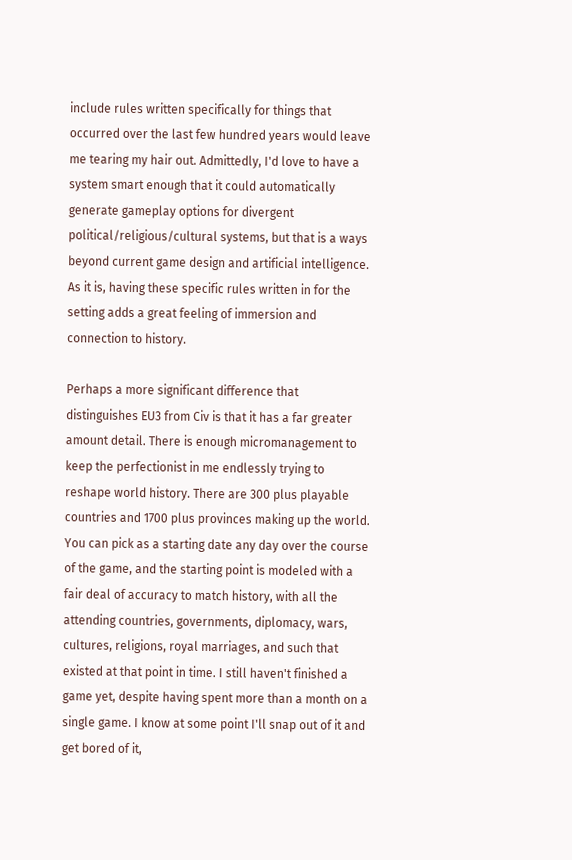include rules written specifically for things that occurred over the last few hundred years would leave me tearing my hair out. Admittedly, I'd love to have a system smart enough that it could automatically generate gameplay options for divergent political/religious/cultural systems, but that is a ways beyond current game design and artificial intelligence. As it is, having these specific rules written in for the setting adds a great feeling of immersion and connection to history.

Perhaps a more significant difference that distinguishes EU3 from Civ is that it has a far greater amount detail. There is enough micromanagement to keep the perfectionist in me endlessly trying to reshape world history. There are 300 plus playable countries and 1700 plus provinces making up the world. You can pick as a starting date any day over the course of the game, and the starting point is modeled with a fair deal of accuracy to match history, with all the attending countries, governments, diplomacy, wars, cultures, religions, royal marriages, and such that existed at that point in time. I still haven't finished a game yet, despite having spent more than a month on a single game. I know at some point I'll snap out of it and get bored of it,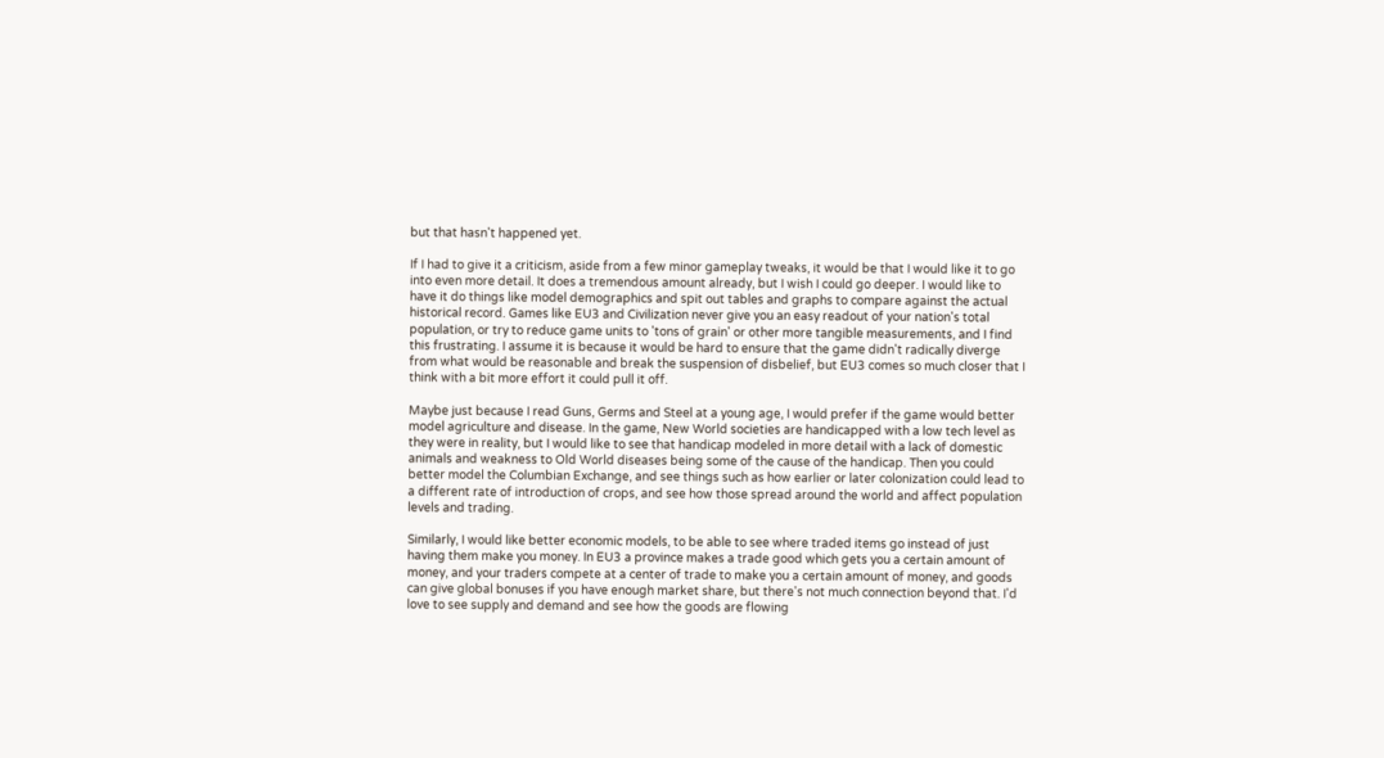but that hasn't happened yet.

If I had to give it a criticism, aside from a few minor gameplay tweaks, it would be that I would like it to go into even more detail. It does a tremendous amount already, but I wish I could go deeper. I would like to have it do things like model demographics and spit out tables and graphs to compare against the actual historical record. Games like EU3 and Civilization never give you an easy readout of your nation's total population, or try to reduce game units to 'tons of grain' or other more tangible measurements, and I find this frustrating. I assume it is because it would be hard to ensure that the game didn't radically diverge from what would be reasonable and break the suspension of disbelief, but EU3 comes so much closer that I think with a bit more effort it could pull it off.

Maybe just because I read Guns, Germs and Steel at a young age, I would prefer if the game would better model agriculture and disease. In the game, New World societies are handicapped with a low tech level as they were in reality, but I would like to see that handicap modeled in more detail with a lack of domestic animals and weakness to Old World diseases being some of the cause of the handicap. Then you could better model the Columbian Exchange, and see things such as how earlier or later colonization could lead to a different rate of introduction of crops, and see how those spread around the world and affect population levels and trading.

Similarly, I would like better economic models, to be able to see where traded items go instead of just having them make you money. In EU3 a province makes a trade good which gets you a certain amount of money, and your traders compete at a center of trade to make you a certain amount of money, and goods can give global bonuses if you have enough market share, but there's not much connection beyond that. I'd love to see supply and demand and see how the goods are flowing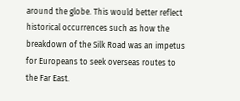around the globe. This would better reflect historical occurrences such as how the breakdown of the Silk Road was an impetus for Europeans to seek overseas routes to the Far East.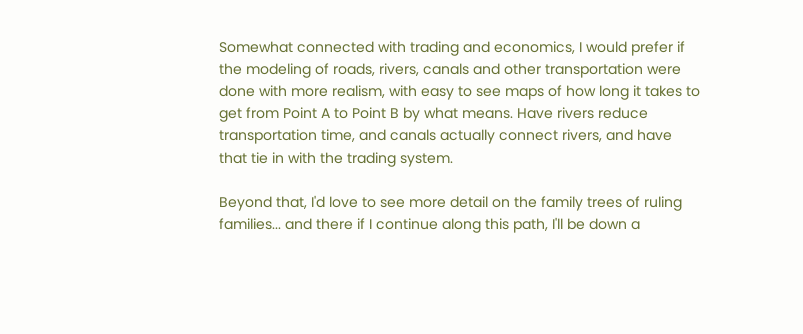Somewhat connected with trading and economics, I would prefer if the modeling of roads, rivers, canals and other transportation were done with more realism, with easy to see maps of how long it takes to get from Point A to Point B by what means. Have rivers reduce transportation time, and canals actually connect rivers, and have that tie in with the trading system.

Beyond that, I'd love to see more detail on the family trees of ruling families... and there if I continue along this path, I'll be down a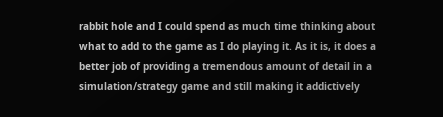rabbit hole and I could spend as much time thinking about what to add to the game as I do playing it. As it is, it does a better job of providing a tremendous amount of detail in a simulation/strategy game and still making it addictively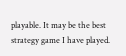playable. It may be the best strategy game I have played.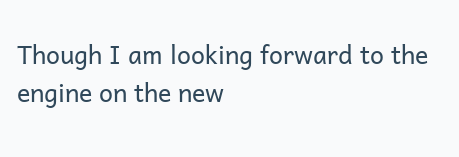Though I am looking forward to the engine on the new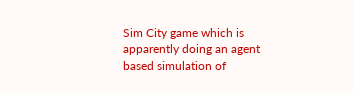Sim City game which is apparently doing an agent based simulation of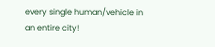every single human/vehicle in an entire city!